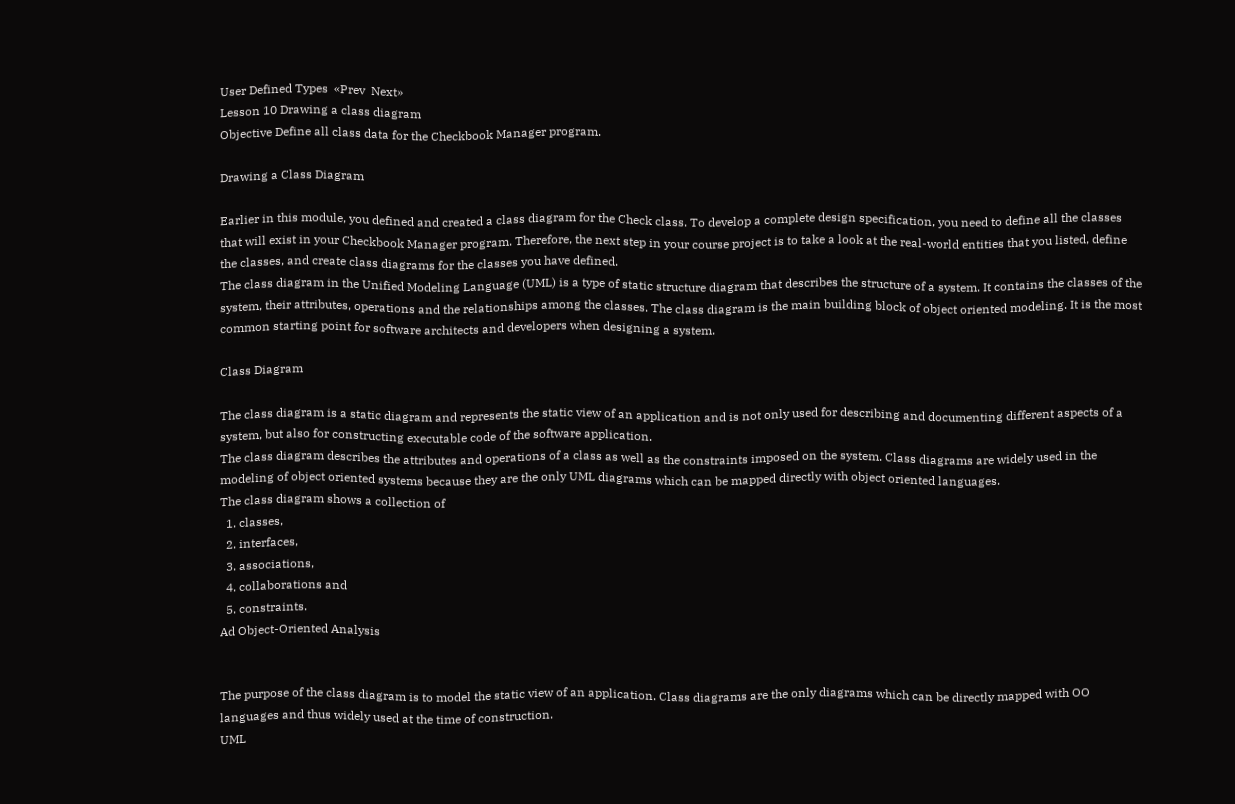User Defined Types  «Prev  Next»
Lesson 10 Drawing a class diagram
Objective Define all class data for the Checkbook Manager program.

Drawing a Class Diagram

Earlier in this module, you defined and created a class diagram for the Check class. To develop a complete design specification, you need to define all the classes that will exist in your Checkbook Manager program. Therefore, the next step in your course project is to take a look at the real-world entities that you listed, define the classes, and create class diagrams for the classes you have defined.
The class diagram in the Unified Modeling Language (UML) is a type of static structure diagram that describes the structure of a system. It contains the classes of the system, their attributes, operations and the relationships among the classes. The class diagram is the main building block of object oriented modeling. It is the most common starting point for software architects and developers when designing a system.

Class Diagram

The class diagram is a static diagram and represents the static view of an application and is not only used for describing and documenting different aspects of a system, but also for constructing executable code of the software application.
The class diagram describes the attributes and operations of a class as well as the constraints imposed on the system. Class diagrams are widely used in the modeling of object oriented systems because they are the only UML diagrams which can be mapped directly with object oriented languages.
The class diagram shows a collection of
  1. classes,
  2. interfaces,
  3. associations,
  4. collaborations and
  5. constraints.
Ad Object-Oriented Analysis


The purpose of the class diagram is to model the static view of an application. Class diagrams are the only diagrams which can be directly mapped with OO languages and thus widely used at the time of construction.
UML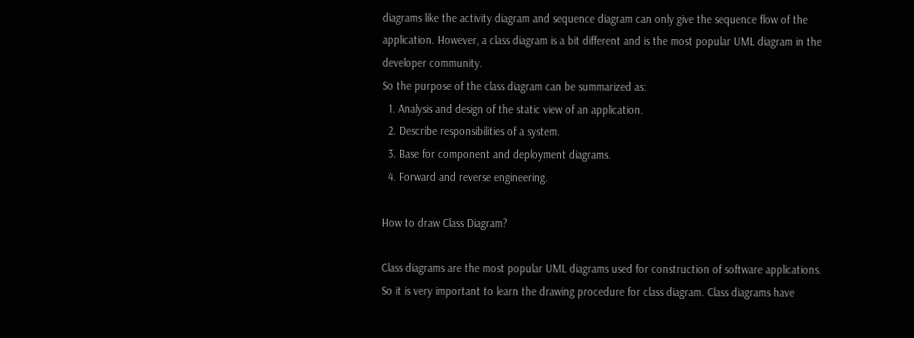diagrams like the activity diagram and sequence diagram can only give the sequence flow of the application. However, a class diagram is a bit different and is the most popular UML diagram in the developer community.
So the purpose of the class diagram can be summarized as:
  1. Analysis and design of the static view of an application.
  2. Describe responsibilities of a system.
  3. Base for component and deployment diagrams.
  4. Forward and reverse engineering.

How to draw Class Diagram?

Class diagrams are the most popular UML diagrams used for construction of software applications. So it is very important to learn the drawing procedure for class diagram. Class diagrams have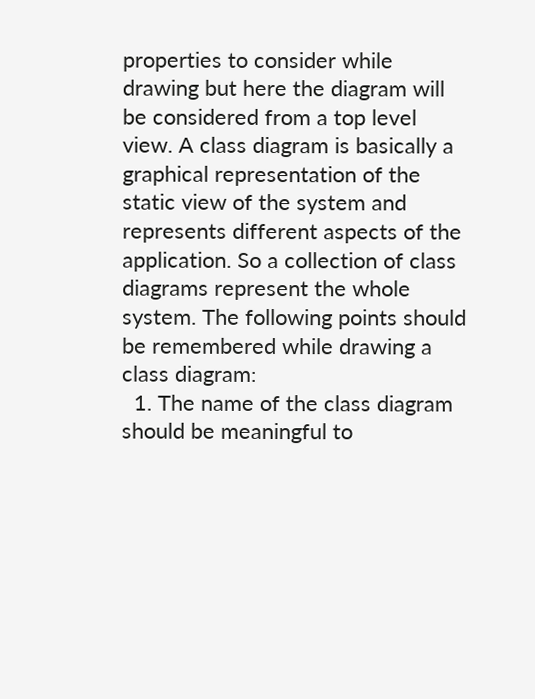properties to consider while drawing but here the diagram will be considered from a top level view. A class diagram is basically a graphical representation of the static view of the system and represents different aspects of the application. So a collection of class diagrams represent the whole system. The following points should be remembered while drawing a class diagram:
  1. The name of the class diagram should be meaningful to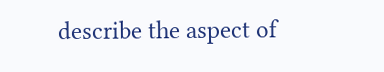describe the aspect of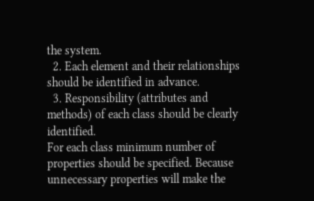the system.
  2. Each element and their relationships should be identified in advance.
  3. Responsibility (attributes and methods) of each class should be clearly identified.
For each class minimum number of properties should be specified. Because unnecessary properties will make the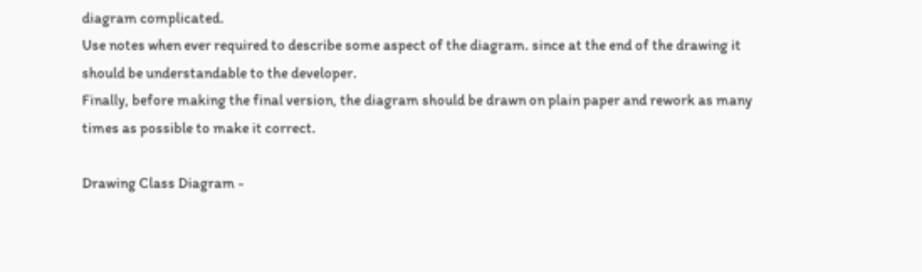diagram complicated.
Use notes when ever required to describe some aspect of the diagram. since at the end of the drawing it should be understandable to the developer.
Finally, before making the final version, the diagram should be drawn on plain paper and rework as many times as possible to make it correct.

Drawing Class Diagram -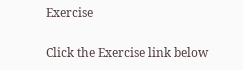Exercise

Click the Exercise link below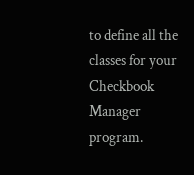to define all the classes for your Checkbook Manager program.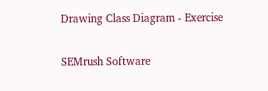Drawing Class Diagram - Exercise

SEMrush Software